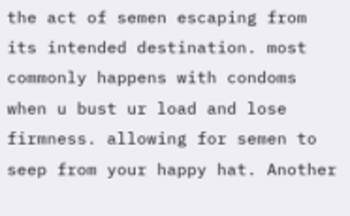the act of semen escaping from its intended destination. most commonly happens with condoms when u bust ur load and lose firmness. allowing for semen to seep from your happy hat. Another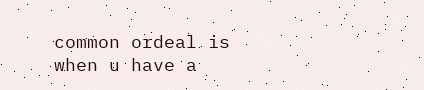common ordeal is when u have a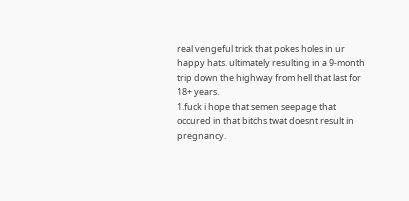real vengeful trick that pokes holes in ur happy hats. ultimately resulting in a 9-month trip down the highway from hell that last for 18+ years.
1.fuck i hope that semen seepage that occured in that bitchs twat doesnt result in pregnancy.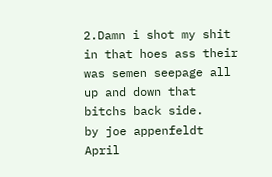2.Damn i shot my shit in that hoes ass their was semen seepage all up and down that bitchs back side.
by joe appenfeldt April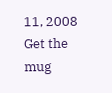11, 2008
Get the mug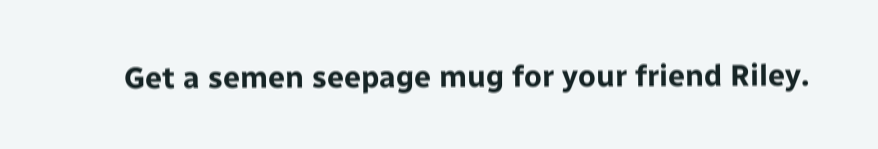Get a semen seepage mug for your friend Riley.